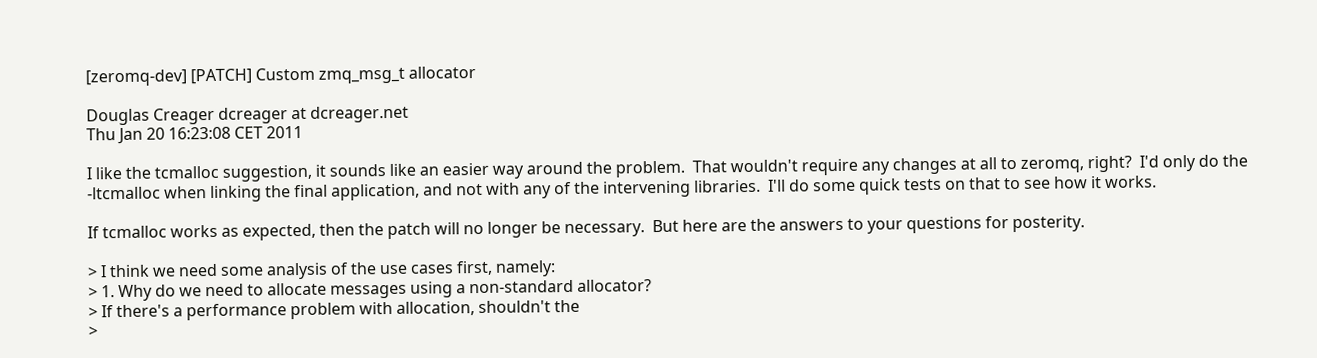[zeromq-dev] [PATCH] Custom zmq_msg_t allocator

Douglas Creager dcreager at dcreager.net
Thu Jan 20 16:23:08 CET 2011

I like the tcmalloc suggestion, it sounds like an easier way around the problem.  That wouldn't require any changes at all to zeromq, right?  I'd only do the -ltcmalloc when linking the final application, and not with any of the intervening libraries.  I'll do some quick tests on that to see how it works.

If tcmalloc works as expected, then the patch will no longer be necessary.  But here are the answers to your questions for posterity.

> I think we need some analysis of the use cases first, namely:
> 1. Why do we need to allocate messages using a non-standard allocator?
> If there's a performance problem with allocation, shouldn't the
>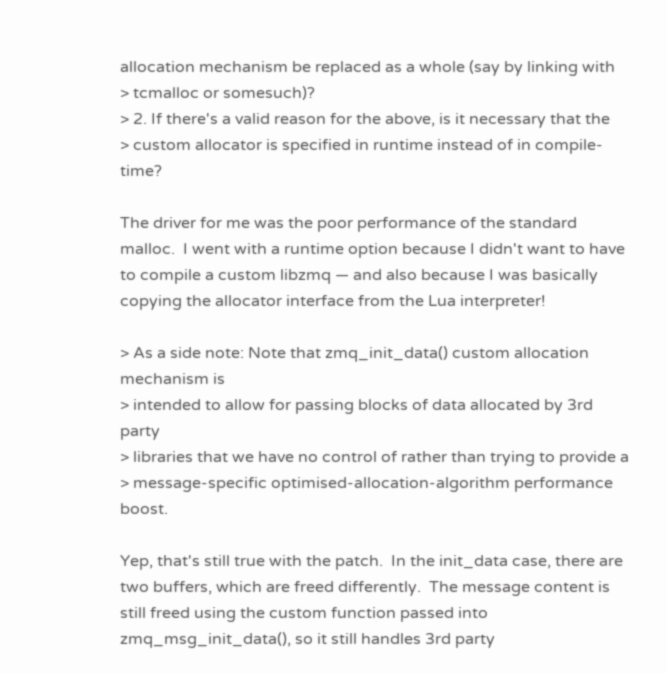allocation mechanism be replaced as a whole (say by linking with
> tcmalloc or somesuch)?
> 2. If there's a valid reason for the above, is it necessary that the
> custom allocator is specified in runtime instead of in compile-time?

The driver for me was the poor performance of the standard malloc.  I went with a runtime option because I didn't want to have to compile a custom libzmq — and also because I was basically copying the allocator interface from the Lua interpreter!

> As a side note: Note that zmq_init_data() custom allocation mechanism is
> intended to allow for passing blocks of data allocated by 3rd party
> libraries that we have no control of rather than trying to provide a
> message-specific optimised-allocation-algorithm performance boost.

Yep, that's still true with the patch.  In the init_data case, there are two buffers, which are freed differently.  The message content is still freed using the custom function passed into zmq_msg_init_data(), so it still handles 3rd party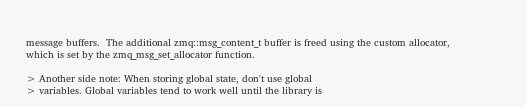message buffers.  The additional zmq::msg_content_t buffer is freed using the custom allocator, which is set by the zmq_msg_set_allocator function.

> Another side note: When storing global state, don't use global
> variables. Global variables tend to work well until the library is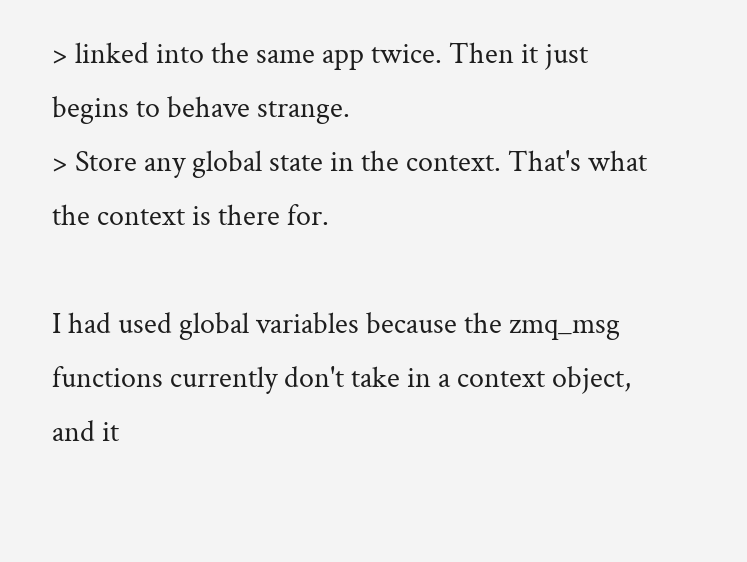> linked into the same app twice. Then it just begins to behave strange.
> Store any global state in the context. That's what the context is there for.

I had used global variables because the zmq_msg functions currently don't take in a context object, and it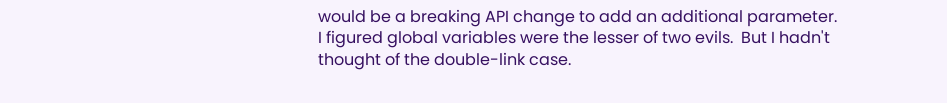would be a breaking API change to add an additional parameter.  I figured global variables were the lesser of two evils.  But I hadn't thought of the double-link case.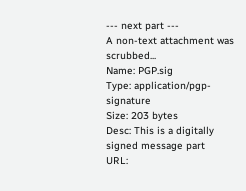--- next part ---
A non-text attachment was scrubbed...
Name: PGP.sig
Type: application/pgp-signature
Size: 203 bytes
Desc: This is a digitally signed message part
URL: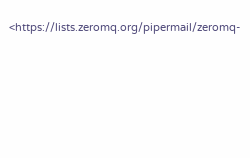<https://lists.zeromq.org/pipermail/zeromq-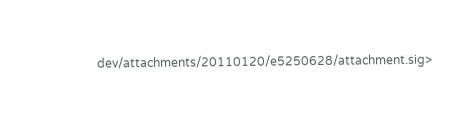dev/attachments/20110120/e5250628/attachment.sig>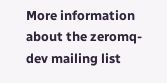More information about the zeromq-dev mailing list